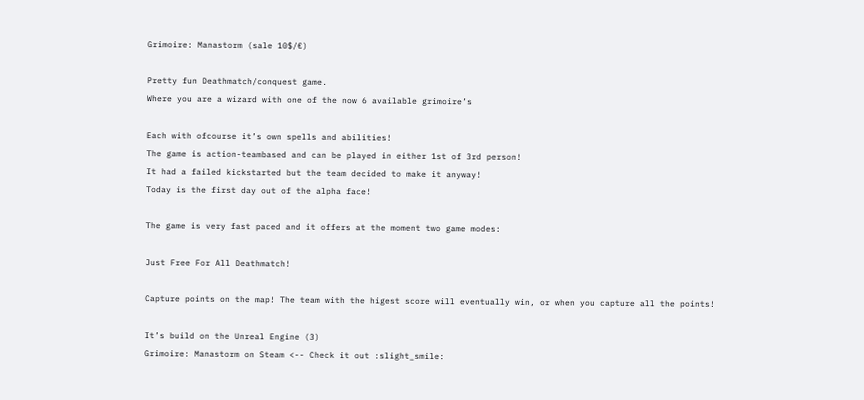Grimoire: Manastorm (sale 10$/€)

Pretty fun Deathmatch/conquest game.
Where you are a wizard with one of the now 6 available grimoire’s

Each with ofcourse it’s own spells and abilities!
The game is action-teambased and can be played in either 1st of 3rd person!
It had a failed kickstarted but the team decided to make it anyway!
Today is the first day out of the alpha face!

The game is very fast paced and it offers at the moment two game modes:

Just Free For All Deathmatch!

Capture points on the map! The team with the higest score will eventually win, or when you capture all the points!

It’s build on the Unreal Engine (3)
Grimoire: Manastorm on Steam <-- Check it out :slight_smile: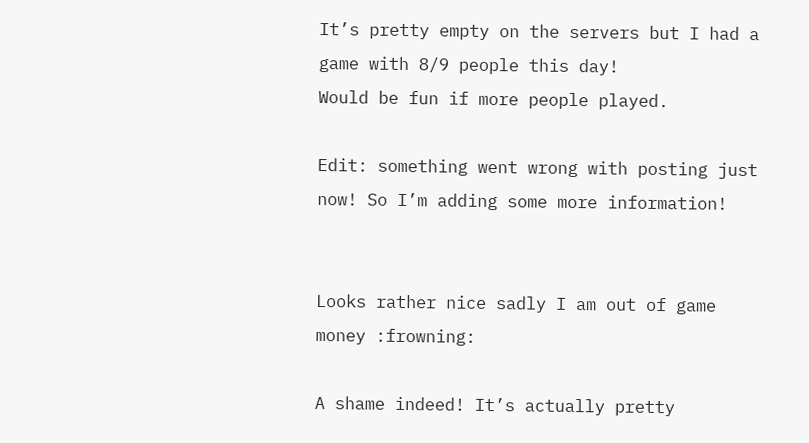It’s pretty empty on the servers but I had a game with 8/9 people this day!
Would be fun if more people played.

Edit: something went wrong with posting just now! So I’m adding some more information!


Looks rather nice sadly I am out of game money :frowning:

A shame indeed! It’s actually pretty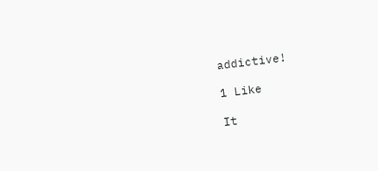addictive!

1 Like

It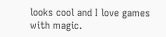looks cool and I love games with magic.